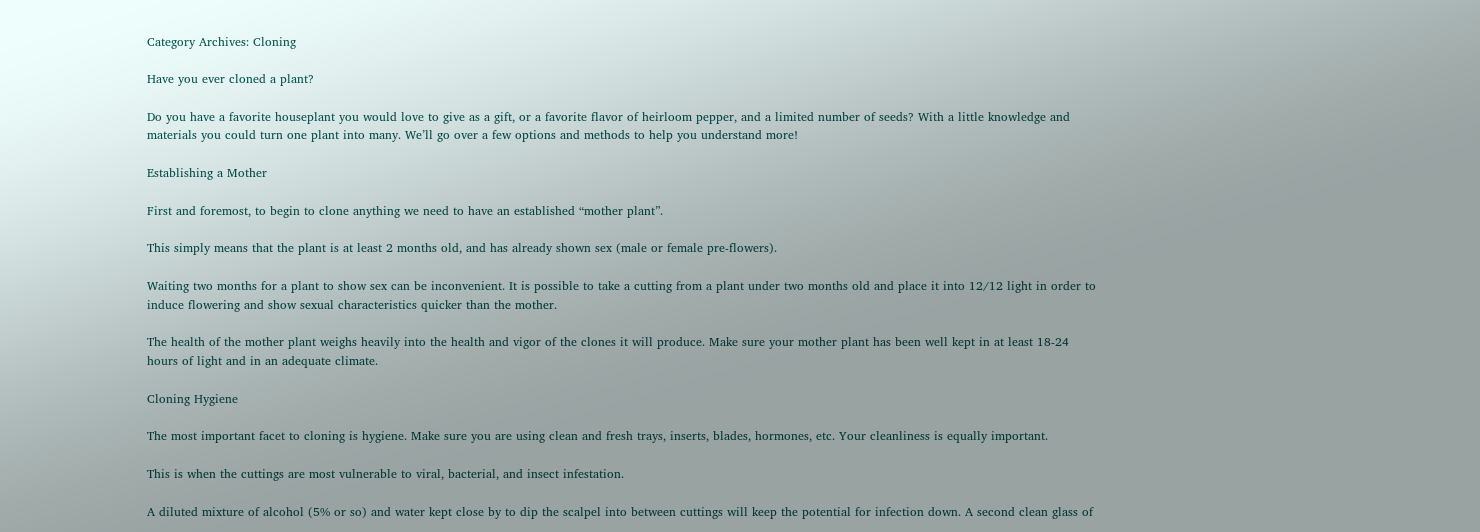Category Archives: Cloning

Have you ever cloned a plant?

Do you have a favorite houseplant you would love to give as a gift, or a favorite flavor of heirloom pepper, and a limited number of seeds? With a little knowledge and materials you could turn one plant into many. We’ll go over a few options and methods to help you understand more!

Establishing a Mother

First and foremost, to begin to clone anything we need to have an established “mother plant”.

This simply means that the plant is at least 2 months old, and has already shown sex (male or female pre-flowers).

Waiting two months for a plant to show sex can be inconvenient. It is possible to take a cutting from a plant under two months old and place it into 12/12 light in order to induce flowering and show sexual characteristics quicker than the mother.

The health of the mother plant weighs heavily into the health and vigor of the clones it will produce. Make sure your mother plant has been well kept in at least 18-24 hours of light and in an adequate climate.

Cloning Hygiene

The most important facet to cloning is hygiene. Make sure you are using clean and fresh trays, inserts, blades, hormones, etc. Your cleanliness is equally important.

This is when the cuttings are most vulnerable to viral, bacterial, and insect infestation.

A diluted mixture of alcohol (5% or so) and water kept close by to dip the scalpel into between cuttings will keep the potential for infection down. A second clean glass of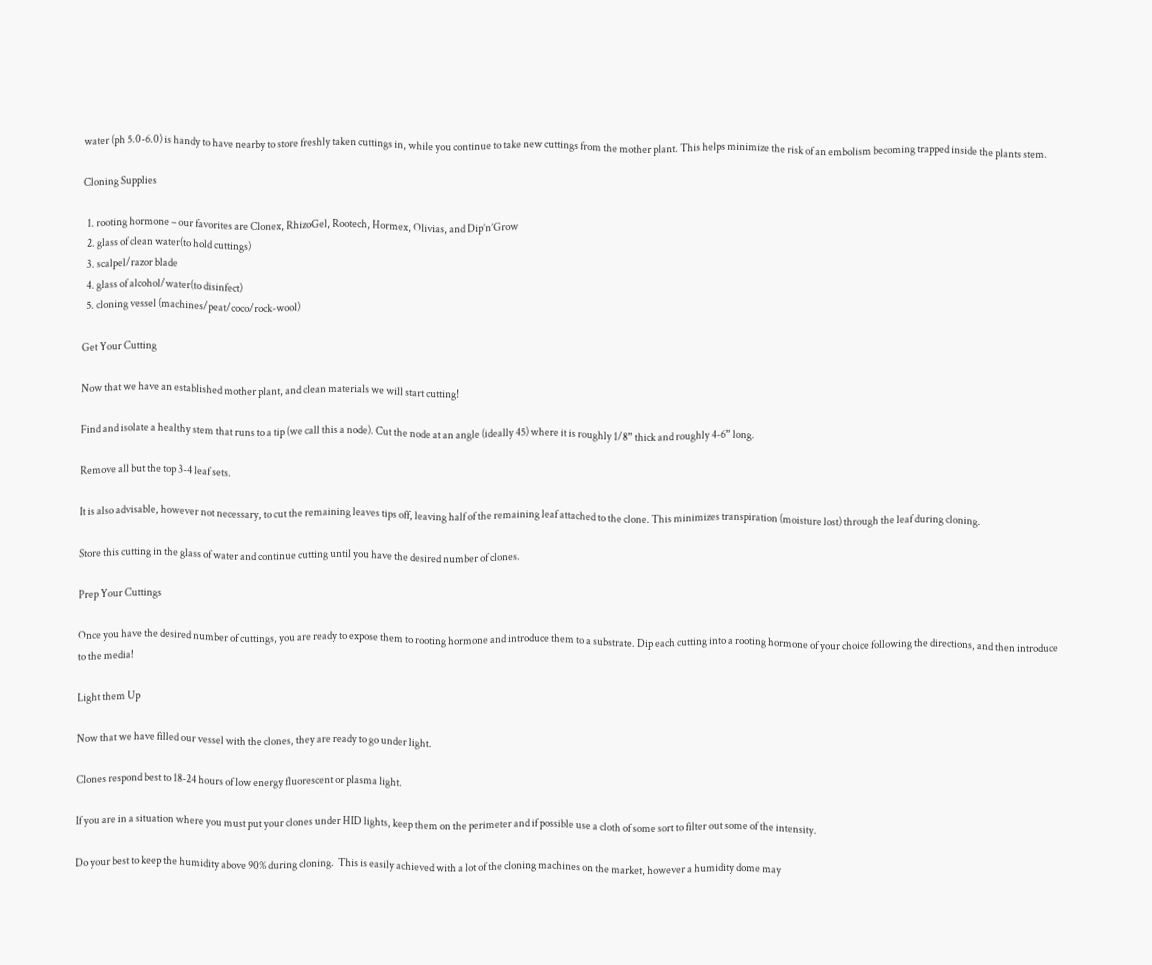water (ph 5.0-6.0) is handy to have nearby to store freshly taken cuttings in, while you continue to take new cuttings from the mother plant. This helps minimize the risk of an embolism becoming trapped inside the plants stem.

Cloning Supplies

  1. rooting hormone – our favorites are Clonex, RhizoGel, Rootech, Hormex, Olivias, and Dip’n’Grow
  2. glass of clean water(to hold cuttings)
  3. scalpel/razor blade
  4. glass of alcohol/water(to disinfect)
  5. cloning vessel (machines/peat/coco/rock-wool)

Get Your Cutting

Now that we have an established mother plant, and clean materials we will start cutting!

Find and isolate a healthy stem that runs to a tip (we call this a node). Cut the node at an angle (ideally 45) where it is roughly 1/8” thick and roughly 4-6” long.

Remove all but the top 3-4 leaf sets.

It is also advisable, however not necessary, to cut the remaining leaves tips off, leaving half of the remaining leaf attached to the clone. This minimizes transpiration (moisture lost) through the leaf during cloning.

Store this cutting in the glass of water and continue cutting until you have the desired number of clones.

Prep Your Cuttings

Once you have the desired number of cuttings, you are ready to expose them to rooting hormone and introduce them to a substrate. Dip each cutting into a rooting hormone of your choice following the directions, and then introduce to the media!

Light them Up

Now that we have filled our vessel with the clones, they are ready to go under light.

Clones respond best to 18-24 hours of low energy fluorescent or plasma light.

If you are in a situation where you must put your clones under HID lights, keep them on the perimeter and if possible use a cloth of some sort to filter out some of the intensity.

Do your best to keep the humidity above 90% during cloning.  This is easily achieved with a lot of the cloning machines on the market, however a humidity dome may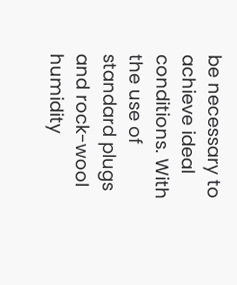be necessary to achieve ideal conditions. With the use of standard plugs and rock-wool humidity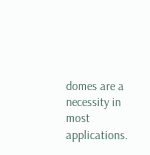domes are a necessity in most applications.